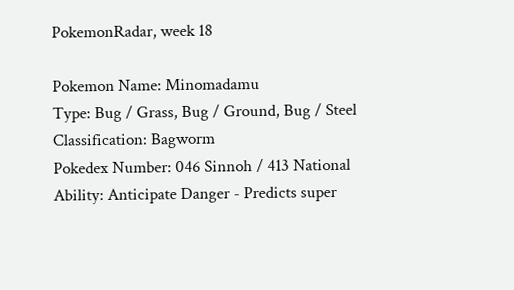PokemonRadar, week 18

Pokemon Name: Minomadamu
Type: Bug / Grass, Bug / Ground, Bug / Steel
Classification: Bagworm
Pokedex Number: 046 Sinnoh / 413 National
Ability: Anticipate Danger - Predicts super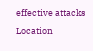effective attacks
Location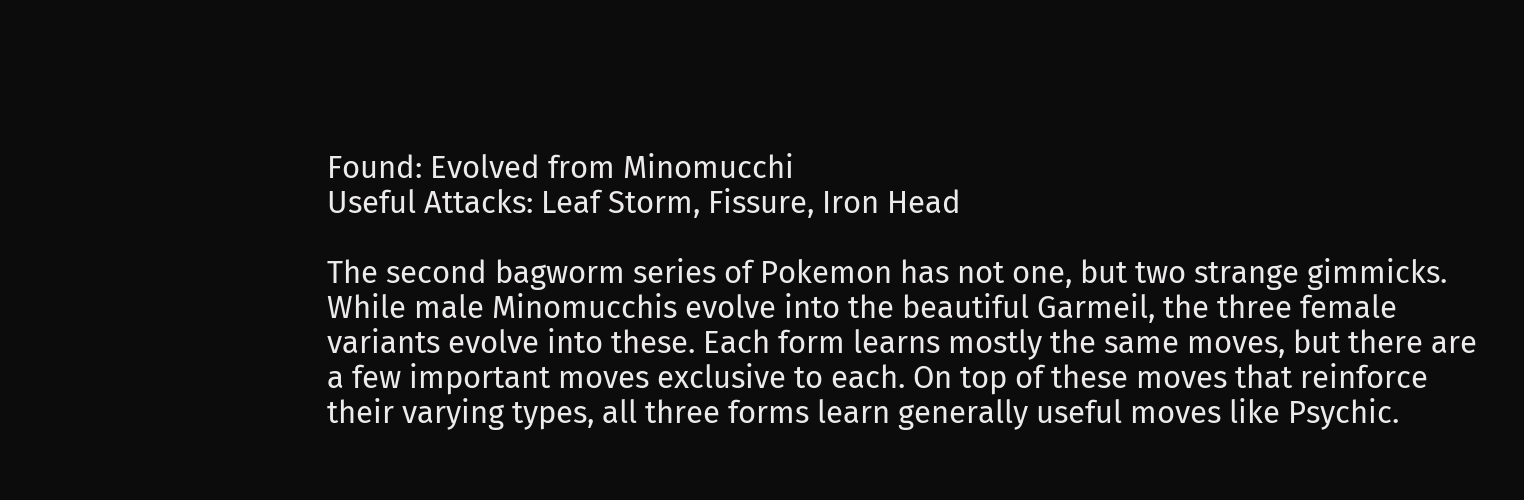Found: Evolved from Minomucchi
Useful Attacks: Leaf Storm, Fissure, Iron Head

The second bagworm series of Pokemon has not one, but two strange gimmicks. While male Minomucchis evolve into the beautiful Garmeil, the three female variants evolve into these. Each form learns mostly the same moves, but there are a few important moves exclusive to each. On top of these moves that reinforce their varying types, all three forms learn generally useful moves like Psychic.